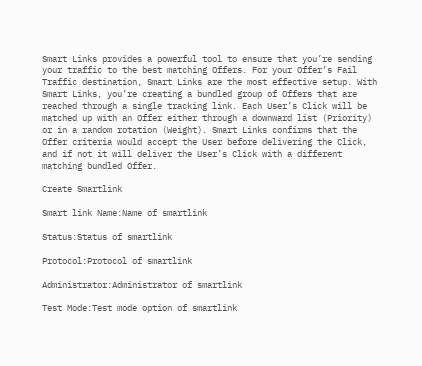Smart Links provides a powerful tool to ensure that you’re sending your traffic to the best matching Offers. For your Offer’s Fail Traffic destination, Smart Links are the most effective setup. With Smart Links, you’re creating a bundled group of Offers that are reached through a single tracking link. Each User’s Click will be matched up with an Offer either through a downward list (Priority) or in a random rotation (Weight). Smart Links confirms that the Offer criteria would accept the User before delivering the Click, and if not it will deliver the User’s Click with a different matching bundled Offer.

Create Smartlink

Smart link Name:Name of smartlink

Status:Status of smartlink

Protocol:Protocol of smartlink

Administrator:Administrator of smartlink

Test Mode:Test mode option of smartlink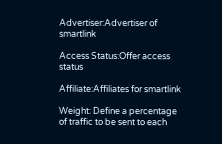Advertiser:Advertiser of smartlink

Access Status:Offer access status

Affiliate:Affiliates for smartlink

Weight: Define a percentage of traffic to be sent to each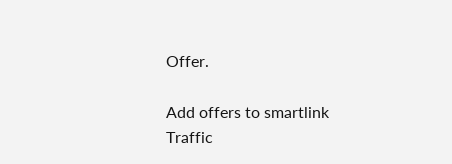Offer.

Add offers to smartlink
Traffic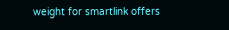weight for smartlink offers